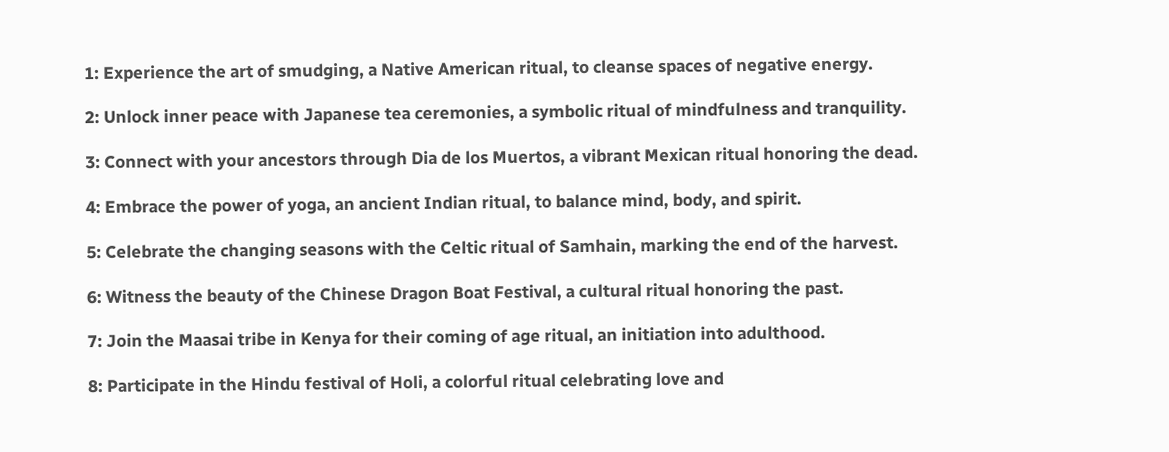1: Experience the art of smudging, a Native American ritual, to cleanse spaces of negative energy.

2: Unlock inner peace with Japanese tea ceremonies, a symbolic ritual of mindfulness and tranquility.

3: Connect with your ancestors through Dia de los Muertos, a vibrant Mexican ritual honoring the dead.

4: Embrace the power of yoga, an ancient Indian ritual, to balance mind, body, and spirit.

5: Celebrate the changing seasons with the Celtic ritual of Samhain, marking the end of the harvest.

6: Witness the beauty of the Chinese Dragon Boat Festival, a cultural ritual honoring the past.

7: Join the Maasai tribe in Kenya for their coming of age ritual, an initiation into adulthood.

8: Participate in the Hindu festival of Holi, a colorful ritual celebrating love and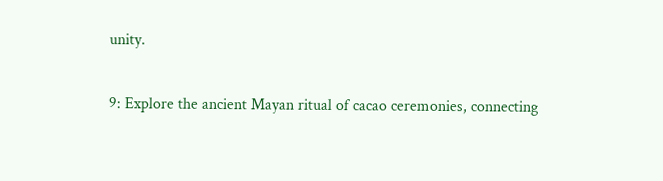unity.

9: Explore the ancient Mayan ritual of cacao ceremonies, connecting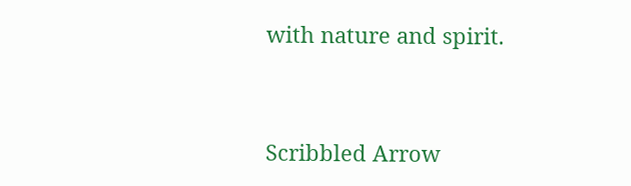with nature and spirit.


Scribbled Arrow